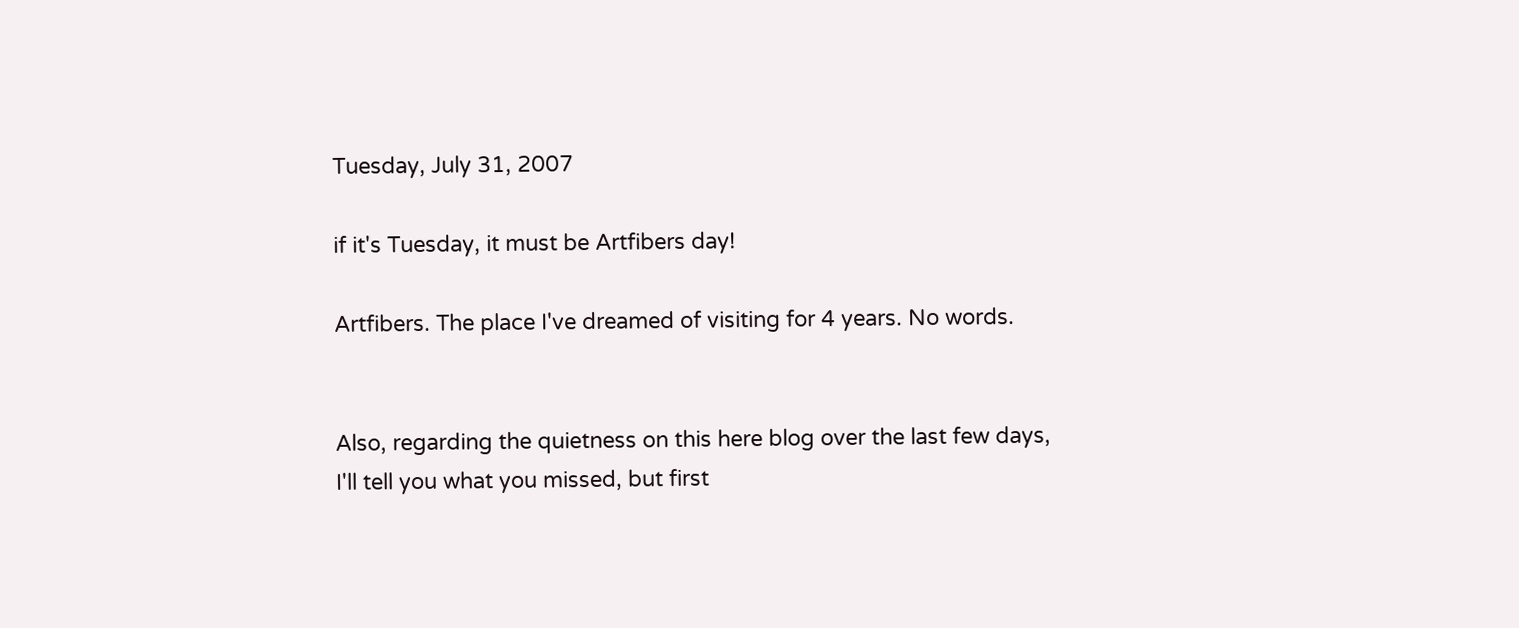Tuesday, July 31, 2007

if it's Tuesday, it must be Artfibers day!

Artfibers. The place I've dreamed of visiting for 4 years. No words.


Also, regarding the quietness on this here blog over the last few days, I'll tell you what you missed, but first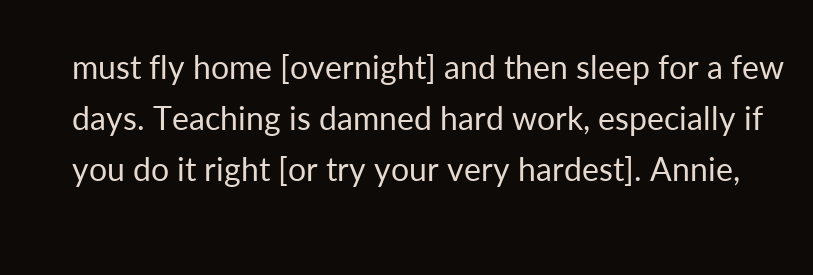must fly home [overnight] and then sleep for a few days. Teaching is damned hard work, especially if you do it right [or try your very hardest]. Annie,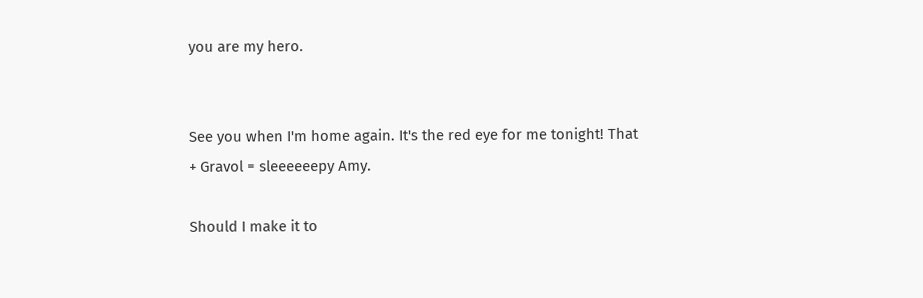you are my hero.


See you when I'm home again. It's the red eye for me tonight! That + Gravol = sleeeeeepy Amy.

Should I make it to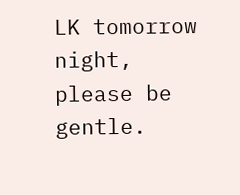LK tomorrow night, please be gentle.